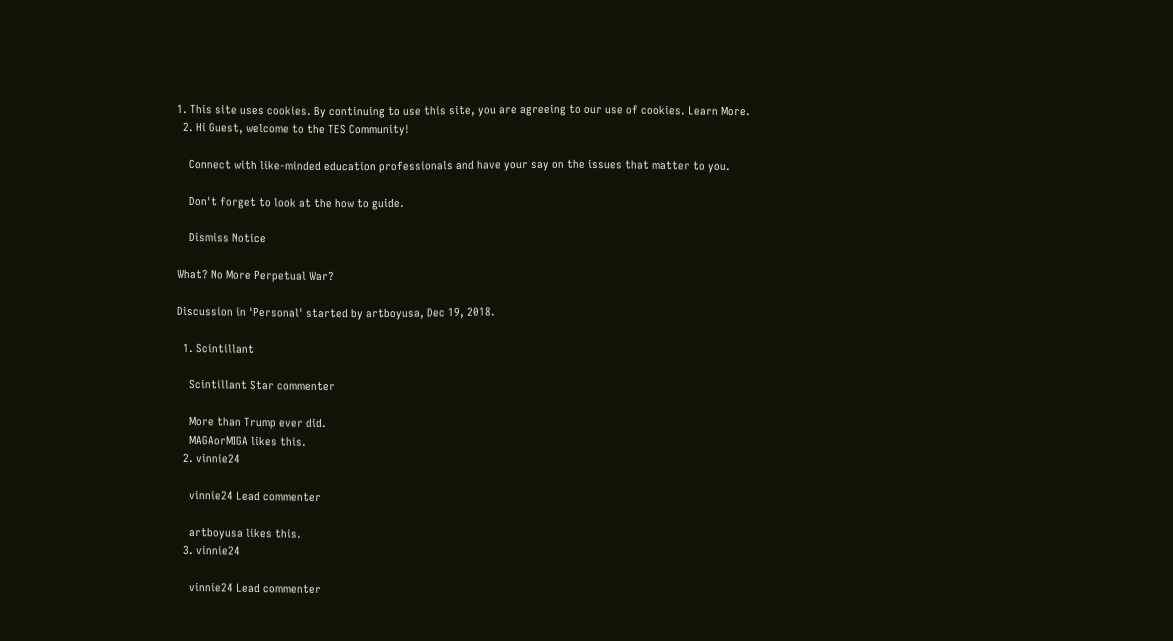1. This site uses cookies. By continuing to use this site, you are agreeing to our use of cookies. Learn More.
  2. Hi Guest, welcome to the TES Community!

    Connect with like-minded education professionals and have your say on the issues that matter to you.

    Don't forget to look at the how to guide.

    Dismiss Notice

What? No More Perpetual War?

Discussion in 'Personal' started by artboyusa, Dec 19, 2018.

  1. Scintillant

    Scintillant Star commenter

    More than Trump ever did.
    MAGAorMIGA likes this.
  2. vinnie24

    vinnie24 Lead commenter

    artboyusa likes this.
  3. vinnie24

    vinnie24 Lead commenter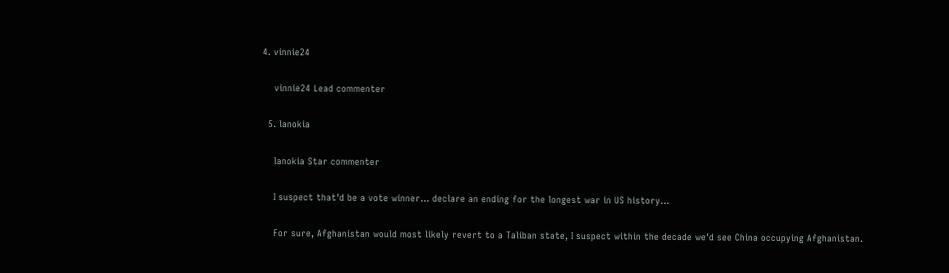4. vinnie24

    vinnie24 Lead commenter

  5. lanokia

    lanokia Star commenter

    I suspect that'd be a vote winner... declare an ending for the longest war in US history...

    For sure, Afghanistan would most likely revert to a Taliban state, I suspect within the decade we'd see China occupying Afghanistan.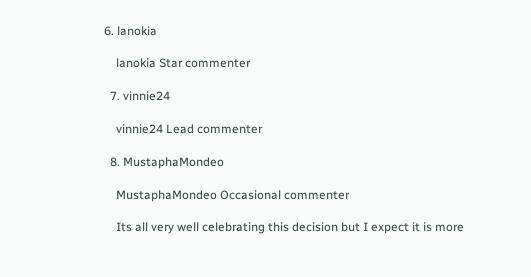6. lanokia

    lanokia Star commenter

  7. vinnie24

    vinnie24 Lead commenter

  8. MustaphaMondeo

    MustaphaMondeo Occasional commenter

    Its all very well celebrating this decision but I expect it is more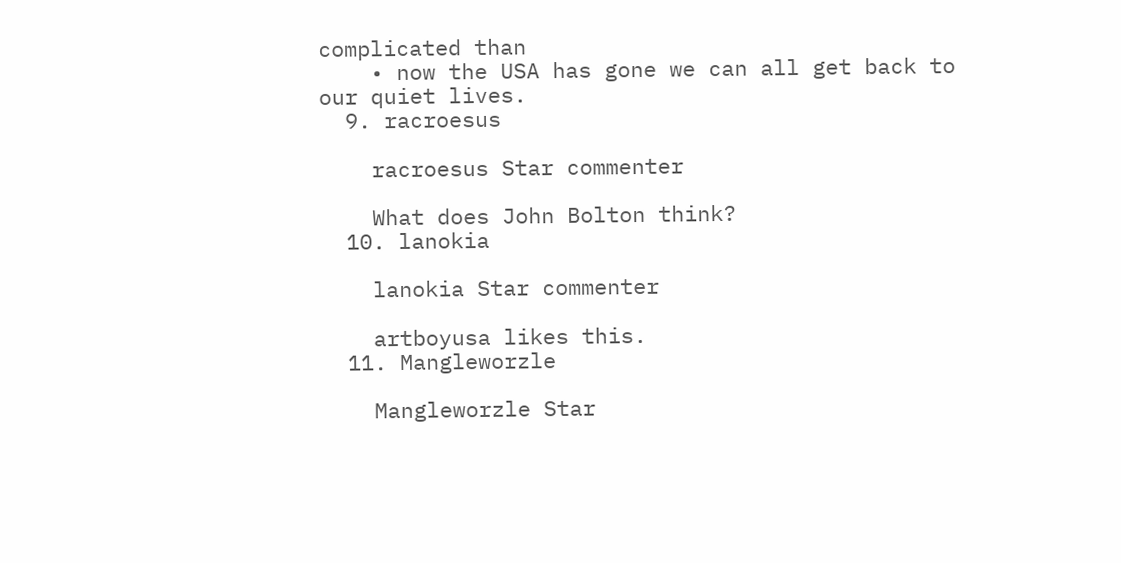complicated than
    • now the USA has gone we can all get back to our quiet lives.
  9. racroesus

    racroesus Star commenter

    What does John Bolton think?
  10. lanokia

    lanokia Star commenter

    artboyusa likes this.
  11. Mangleworzle

    Mangleworzle Star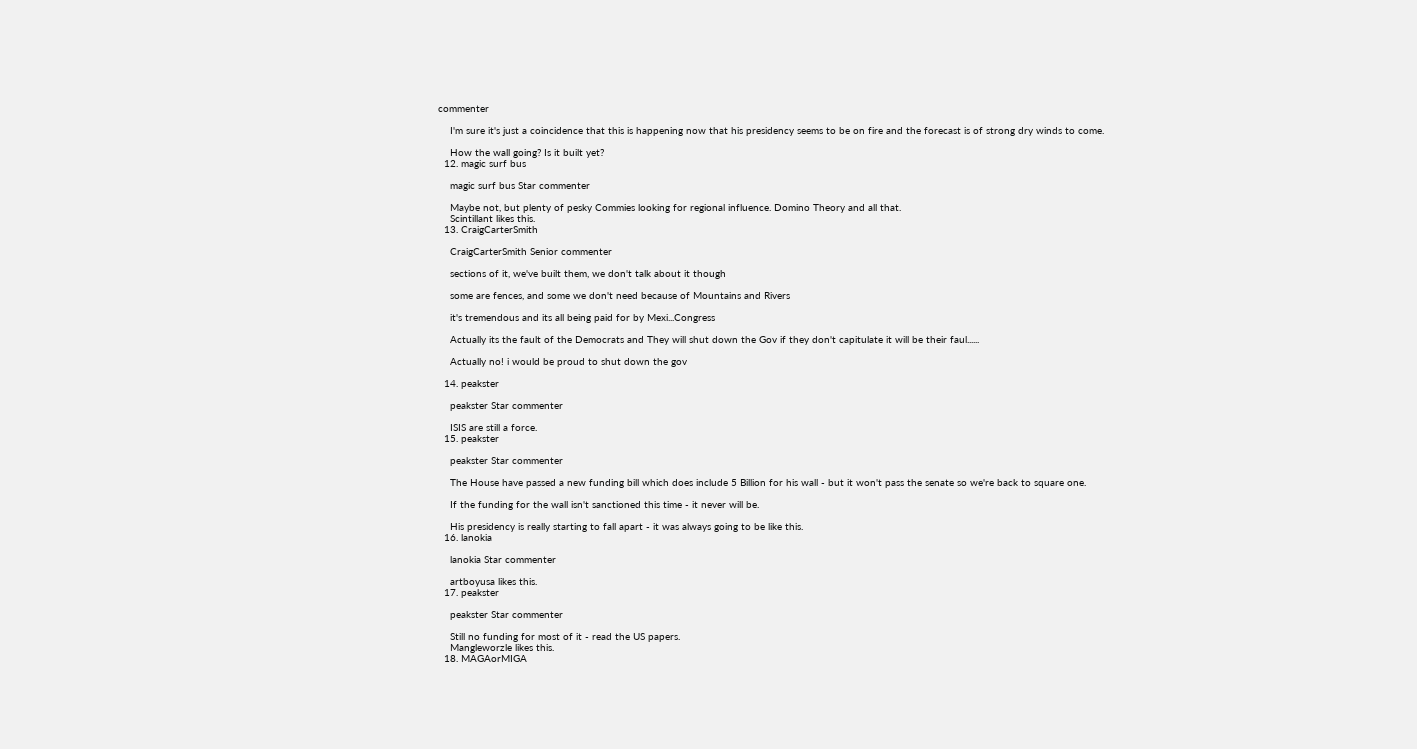commenter

    I'm sure it's just a coincidence that this is happening now that his presidency seems to be on fire and the forecast is of strong dry winds to come.

    How the wall going? Is it built yet?
  12. magic surf bus

    magic surf bus Star commenter

    Maybe not, but plenty of pesky Commies looking for regional influence. Domino Theory and all that.
    Scintillant likes this.
  13. CraigCarterSmith

    CraigCarterSmith Senior commenter

    sections of it, we've built them, we don't talk about it though

    some are fences, and some we don't need because of Mountains and Rivers

    it's tremendous and its all being paid for by Mexi...Congress

    Actually its the fault of the Democrats and They will shut down the Gov if they don't capitulate it will be their faul......

    Actually no! i would be proud to shut down the gov

  14. peakster

    peakster Star commenter

    ISIS are still a force.
  15. peakster

    peakster Star commenter

    The House have passed a new funding bill which does include 5 Billion for his wall - but it won't pass the senate so we're back to square one.

    If the funding for the wall isn't sanctioned this time - it never will be.

    His presidency is really starting to fall apart - it was always going to be like this.
  16. lanokia

    lanokia Star commenter

    artboyusa likes this.
  17. peakster

    peakster Star commenter

    Still no funding for most of it - read the US papers.
    Mangleworzle likes this.
  18. MAGAorMIGA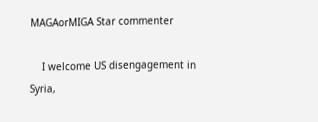MAGAorMIGA Star commenter

    I welcome US disengagement in Syria,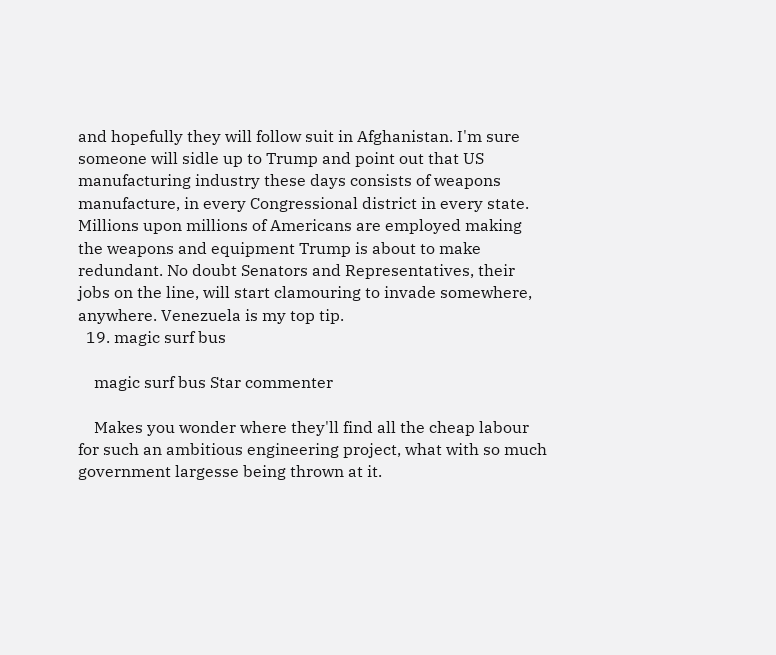and hopefully they will follow suit in Afghanistan. I'm sure someone will sidle up to Trump and point out that US manufacturing industry these days consists of weapons manufacture, in every Congressional district in every state. Millions upon millions of Americans are employed making the weapons and equipment Trump is about to make redundant. No doubt Senators and Representatives, their jobs on the line, will start clamouring to invade somewhere, anywhere. Venezuela is my top tip.
  19. magic surf bus

    magic surf bus Star commenter

    Makes you wonder where they'll find all the cheap labour for such an ambitious engineering project, what with so much government largesse being thrown at it.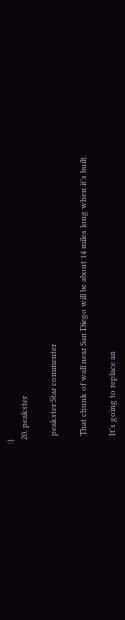:)
  20. peakster

    peakster Star commenter

    That chunk of wall near San Diego will be about 14 miles long when it's built.

    It's going to replace an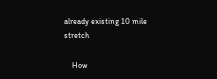already existing 10 mile stretch

    How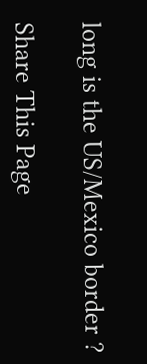long is the US/Mexico border ?

Share This Page